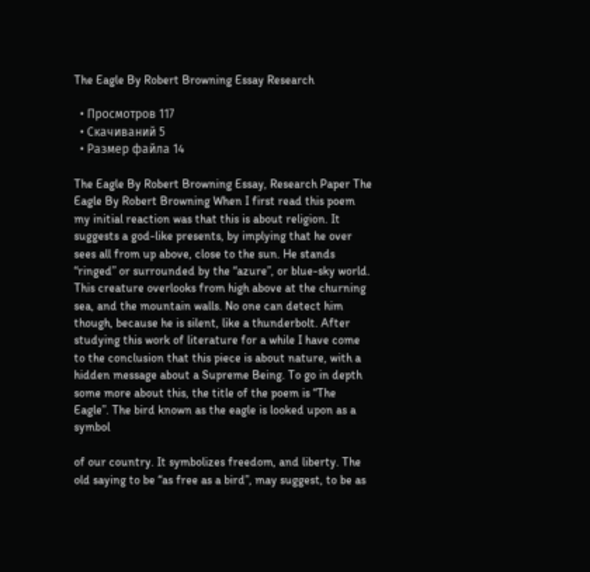The Eagle By Robert Browning Essay Research

  • Просмотров 117
  • Скачиваний 5
  • Размер файла 14

The Eagle By Robert Browning Essay, Research Paper The Eagle By Robert Browning When I first read this poem my initial reaction was that this is about religion. It suggests a god-like presents, by implying that he over sees all from up above, close to the sun. He stands “ringed” or surrounded by the “azure”, or blue-sky world. This creature overlooks from high above at the churning sea, and the mountain walls. No one can detect him though, because he is silent, like a thunderbolt. After studying this work of literature for a while I have come to the conclusion that this piece is about nature, with a hidden message about a Supreme Being. To go in depth some more about this, the title of the poem is “The Eagle”. The bird known as the eagle is looked upon as a symbol

of our country. It symbolizes freedom, and liberty. The old saying to be “as free as a bird”, may suggest, to be as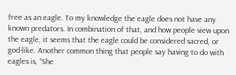free as an eagle. To my knowledge the eagle does not have any known predators. In combination of that, and how people view upon the eagle, it seems that the eagle could be considered sacred, or god-like. Another common thing that people say having to do with eagles is, “She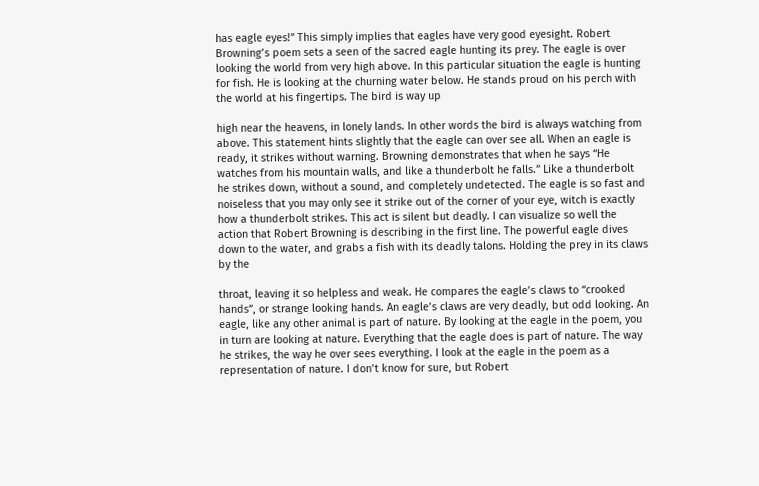has eagle eyes!” This simply implies that eagles have very good eyesight. Robert Browning’s poem sets a seen of the sacred eagle hunting its prey. The eagle is over looking the world from very high above. In this particular situation the eagle is hunting for fish. He is looking at the churning water below. He stands proud on his perch with the world at his fingertips. The bird is way up

high near the heavens, in lonely lands. In other words the bird is always watching from above. This statement hints slightly that the eagle can over see all. When an eagle is ready, it strikes without warning. Browning demonstrates that when he says “He watches from his mountain walls, and like a thunderbolt he falls.” Like a thunderbolt he strikes down, without a sound, and completely undetected. The eagle is so fast and noiseless that you may only see it strike out of the corner of your eye, witch is exactly how a thunderbolt strikes. This act is silent but deadly. I can visualize so well the action that Robert Browning is describing in the first line. The powerful eagle dives down to the water, and grabs a fish with its deadly talons. Holding the prey in its claws by the

throat, leaving it so helpless and weak. He compares the eagle’s claws to “crooked hands”, or strange looking hands. An eagle’s claws are very deadly, but odd looking. An eagle, like any other animal is part of nature. By looking at the eagle in the poem, you in turn are looking at nature. Everything that the eagle does is part of nature. The way he strikes, the way he over sees everything. I look at the eagle in the poem as a representation of nature. I don’t know for sure, but Robert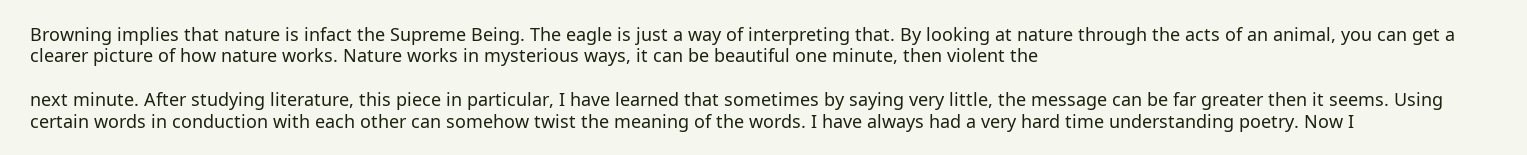Browning implies that nature is infact the Supreme Being. The eagle is just a way of interpreting that. By looking at nature through the acts of an animal, you can get a clearer picture of how nature works. Nature works in mysterious ways, it can be beautiful one minute, then violent the

next minute. After studying literature, this piece in particular, I have learned that sometimes by saying very little, the message can be far greater then it seems. Using certain words in conduction with each other can somehow twist the meaning of the words. I have always had a very hard time understanding poetry. Now I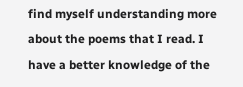find myself understanding more about the poems that I read. I have a better knowledge of the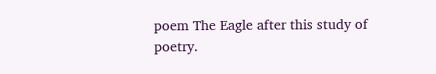poem The Eagle after this study of poetry.